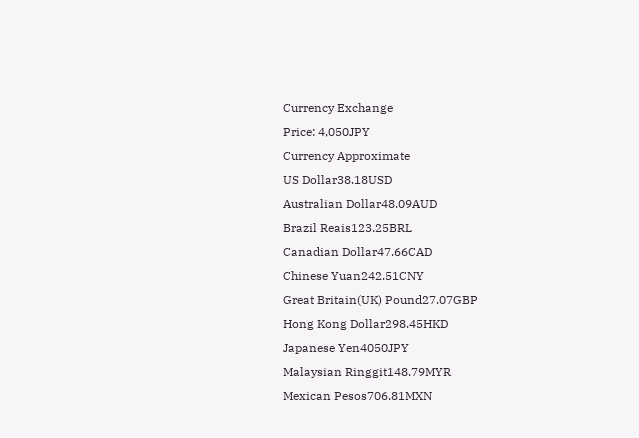Currency Exchange
Price: 4,050JPY
Currency Approximate
US Dollar38.18USD
Australian Dollar48.09AUD
Brazil Reais123.25BRL
Canadian Dollar47.66CAD
Chinese Yuan242.51CNY
Great Britain(UK) Pound27.07GBP
Hong Kong Dollar298.45HKD
Japanese Yen4050JPY
Malaysian Ringgit148.79MYR
Mexican Pesos706.81MXN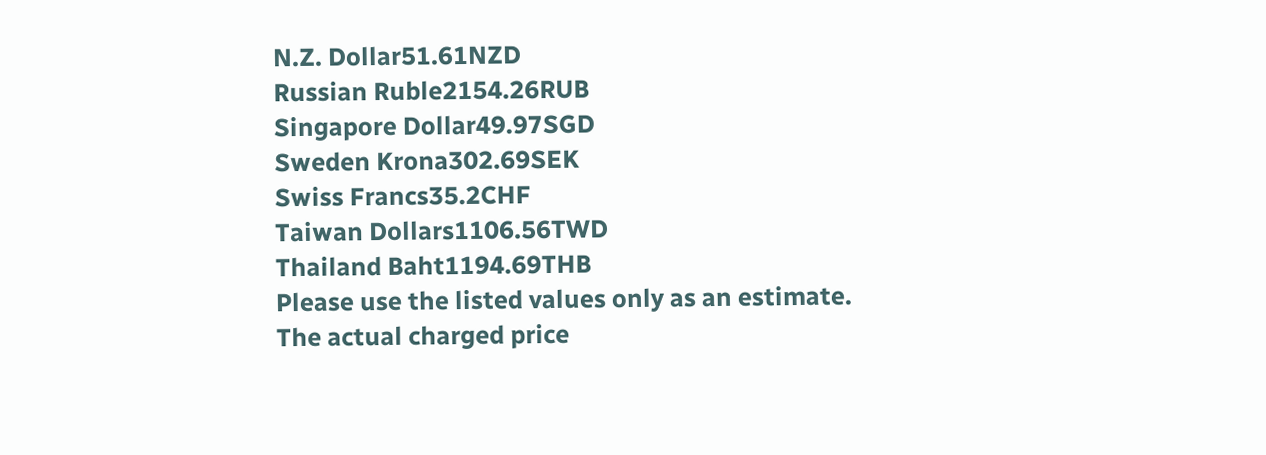N.Z. Dollar51.61NZD
Russian Ruble2154.26RUB
Singapore Dollar49.97SGD
Sweden Krona302.69SEK
Swiss Francs35.2CHF
Taiwan Dollars1106.56TWD
Thailand Baht1194.69THB
Please use the listed values only as an estimate.
The actual charged price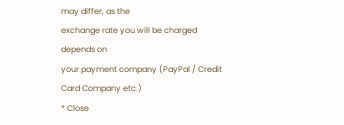may differ, as the
exchange rate you will be charged depends on
your payment company (PayPal / Credit Card Company etc.)
* Close